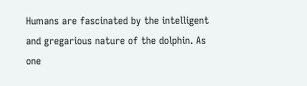Humans are fascinated by the intelligent and gregarious nature of the dolphin. As one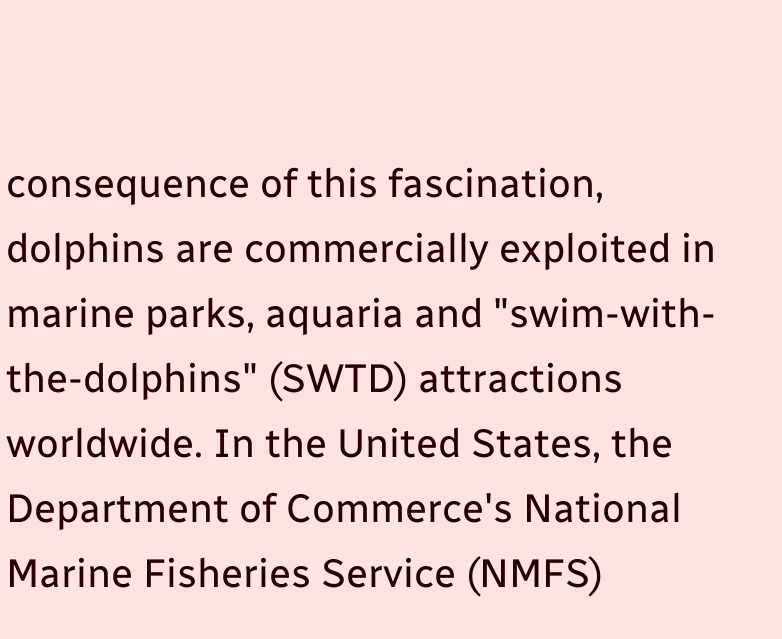consequence of this fascination, dolphins are commercially exploited in marine parks, aquaria and "swim-with-the-dolphins" (SWTD) attractions worldwide. In the United States, the Department of Commerce's National Marine Fisheries Service (NMFS)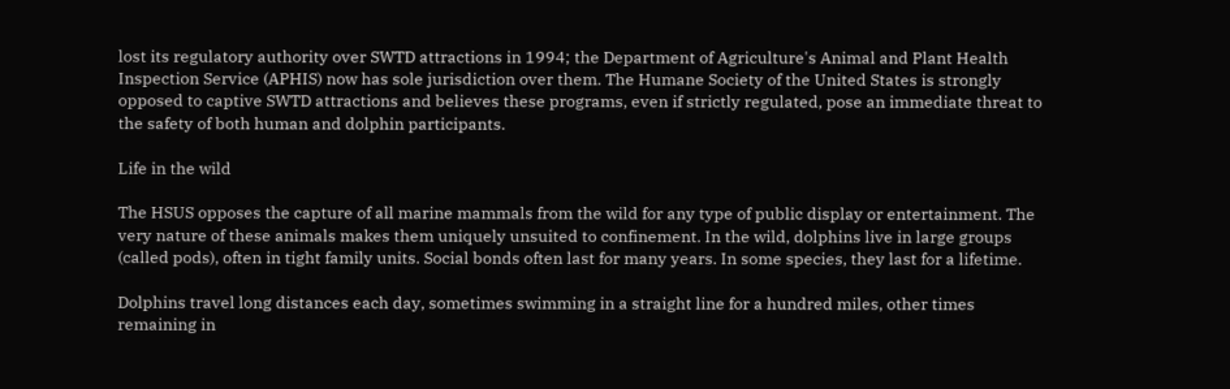lost its regulatory authority over SWTD attractions in 1994; the Department of Agriculture's Animal and Plant Health Inspection Service (APHIS) now has sole jurisdiction over them. The Humane Society of the United States is strongly opposed to captive SWTD attractions and believes these programs, even if strictly regulated, pose an immediate threat to the safety of both human and dolphin participants.

Life in the wild

The HSUS opposes the capture of all marine mammals from the wild for any type of public display or entertainment. The very nature of these animals makes them uniquely unsuited to confinement. In the wild, dolphins live in large groups (called pods), often in tight family units. Social bonds often last for many years. In some species, they last for a lifetime.

Dolphins travel long distances each day, sometimes swimming in a straight line for a hundred miles, other times remaining in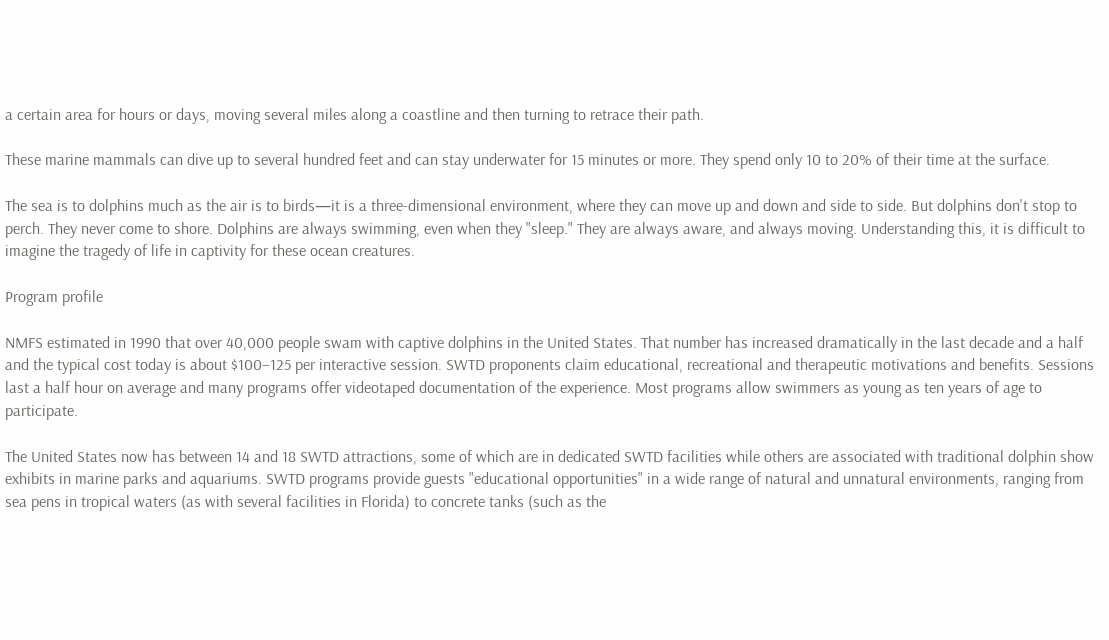a certain area for hours or days, moving several miles along a coastline and then turning to retrace their path.

These marine mammals can dive up to several hundred feet and can stay underwater for 15 minutes or more. They spend only 10 to 20% of their time at the surface.

The sea is to dolphins much as the air is to birds—it is a three-dimensional environment, where they can move up and down and side to side. But dolphins don't stop to perch. They never come to shore. Dolphins are always swimming, even when they "sleep." They are always aware, and always moving. Understanding this, it is difficult to imagine the tragedy of life in captivity for these ocean creatures.

Program profile

NMFS estimated in 1990 that over 40,000 people swam with captive dolphins in the United States. That number has increased dramatically in the last decade and a half and the typical cost today is about $100–125 per interactive session. SWTD proponents claim educational, recreational and therapeutic motivations and benefits. Sessions last a half hour on average and many programs offer videotaped documentation of the experience. Most programs allow swimmers as young as ten years of age to participate.

The United States now has between 14 and 18 SWTD attractions, some of which are in dedicated SWTD facilities while others are associated with traditional dolphin show exhibits in marine parks and aquariums. SWTD programs provide guests "educational opportunities" in a wide range of natural and unnatural environments, ranging from sea pens in tropical waters (as with several facilities in Florida) to concrete tanks (such as the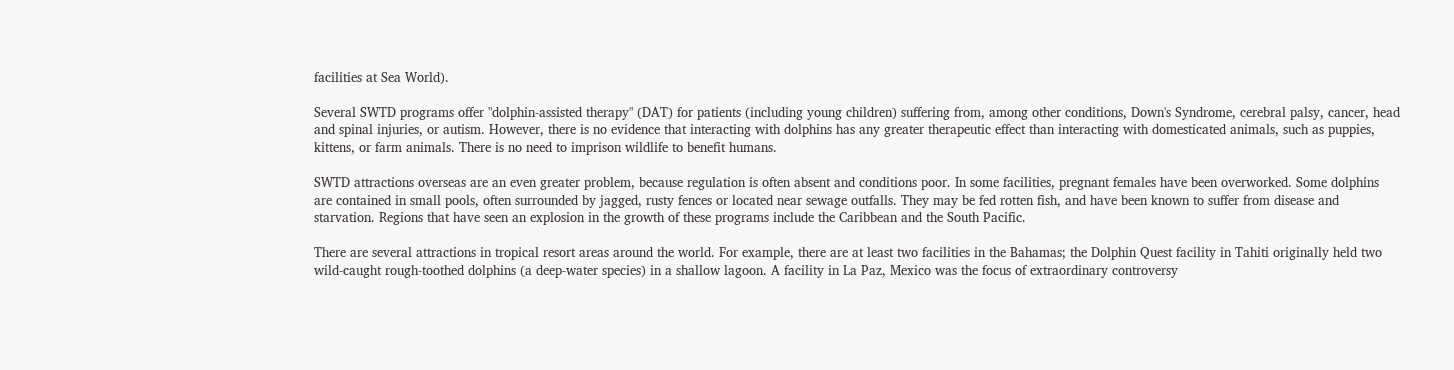facilities at Sea World).

Several SWTD programs offer "dolphin-assisted therapy" (DAT) for patients (including young children) suffering from, among other conditions, Down's Syndrome, cerebral palsy, cancer, head and spinal injuries, or autism. However, there is no evidence that interacting with dolphins has any greater therapeutic effect than interacting with domesticated animals, such as puppies, kittens, or farm animals. There is no need to imprison wildlife to benefit humans.

SWTD attractions overseas are an even greater problem, because regulation is often absent and conditions poor. In some facilities, pregnant females have been overworked. Some dolphins are contained in small pools, often surrounded by jagged, rusty fences or located near sewage outfalls. They may be fed rotten fish, and have been known to suffer from disease and starvation. Regions that have seen an explosion in the growth of these programs include the Caribbean and the South Pacific.

There are several attractions in tropical resort areas around the world. For example, there are at least two facilities in the Bahamas; the Dolphin Quest facility in Tahiti originally held two wild-caught rough-toothed dolphins (a deep-water species) in a shallow lagoon. A facility in La Paz, Mexico was the focus of extraordinary controversy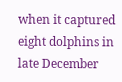when it captured eight dolphins in late December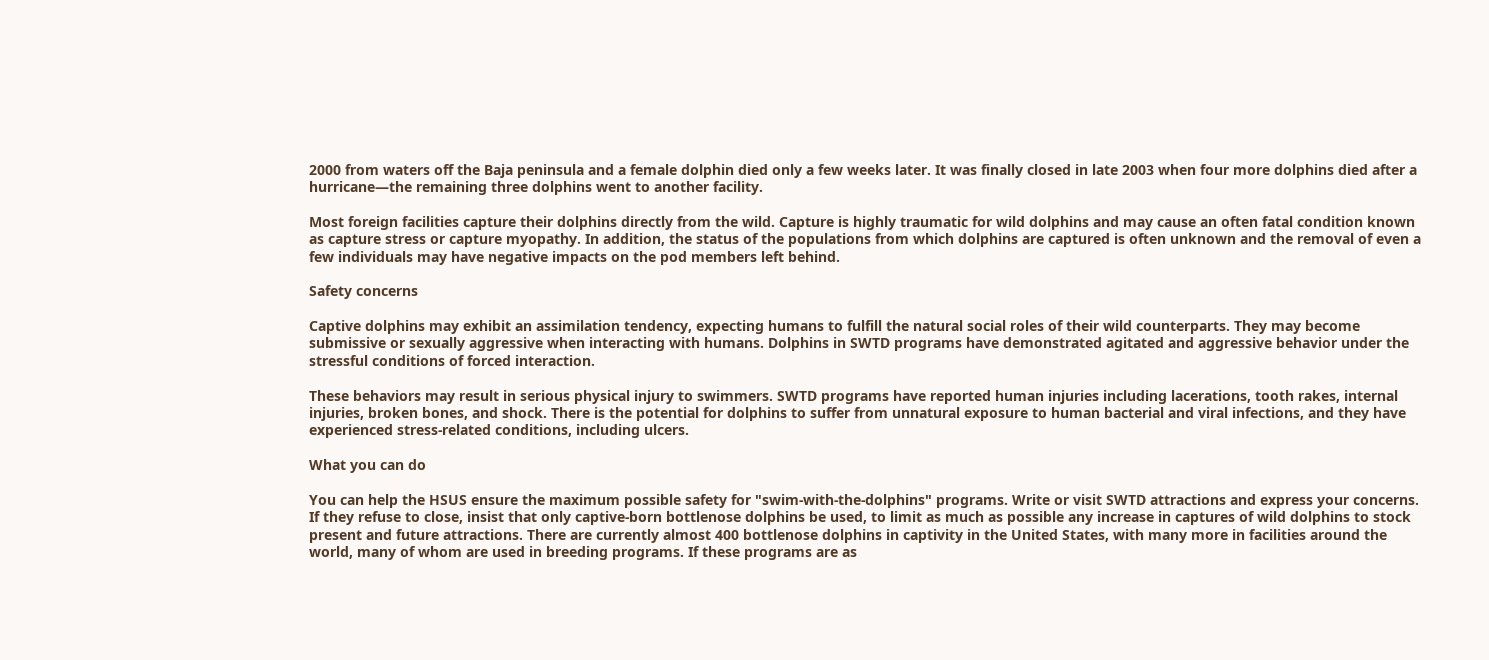2000 from waters off the Baja peninsula and a female dolphin died only a few weeks later. It was finally closed in late 2003 when four more dolphins died after a hurricane—the remaining three dolphins went to another facility.

Most foreign facilities capture their dolphins directly from the wild. Capture is highly traumatic for wild dolphins and may cause an often fatal condition known as capture stress or capture myopathy. In addition, the status of the populations from which dolphins are captured is often unknown and the removal of even a few individuals may have negative impacts on the pod members left behind.

Safety concerns

Captive dolphins may exhibit an assimilation tendency, expecting humans to fulfill the natural social roles of their wild counterparts. They may become submissive or sexually aggressive when interacting with humans. Dolphins in SWTD programs have demonstrated agitated and aggressive behavior under the stressful conditions of forced interaction.

These behaviors may result in serious physical injury to swimmers. SWTD programs have reported human injuries including lacerations, tooth rakes, internal injuries, broken bones, and shock. There is the potential for dolphins to suffer from unnatural exposure to human bacterial and viral infections, and they have experienced stress-related conditions, including ulcers.

What you can do

You can help the HSUS ensure the maximum possible safety for "swim-with-the-dolphins" programs. Write or visit SWTD attractions and express your concerns. If they refuse to close, insist that only captive-born bottlenose dolphins be used, to limit as much as possible any increase in captures of wild dolphins to stock present and future attractions. There are currently almost 400 bottlenose dolphins in captivity in the United States, with many more in facilities around the world, many of whom are used in breeding programs. If these programs are as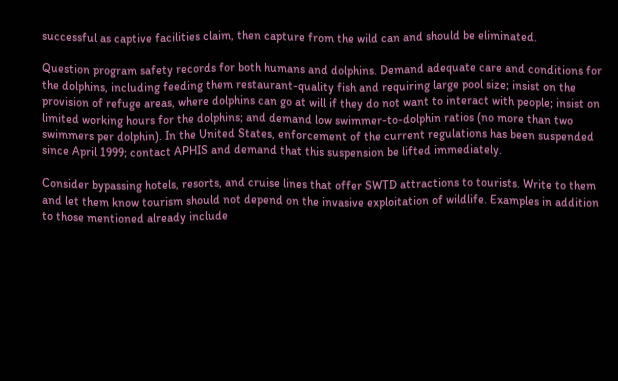successful as captive facilities claim, then capture from the wild can and should be eliminated.

Question program safety records for both humans and dolphins. Demand adequate care and conditions for the dolphins, including feeding them restaurant-quality fish and requiring large pool size; insist on the provision of refuge areas, where dolphins can go at will if they do not want to interact with people; insist on limited working hours for the dolphins; and demand low swimmer-to-dolphin ratios (no more than two swimmers per dolphin). In the United States, enforcement of the current regulations has been suspended since April 1999; contact APHIS and demand that this suspension be lifted immediately.

Consider bypassing hotels, resorts, and cruise lines that offer SWTD attractions to tourists. Write to them and let them know tourism should not depend on the invasive exploitation of wildlife. Examples in addition to those mentioned already include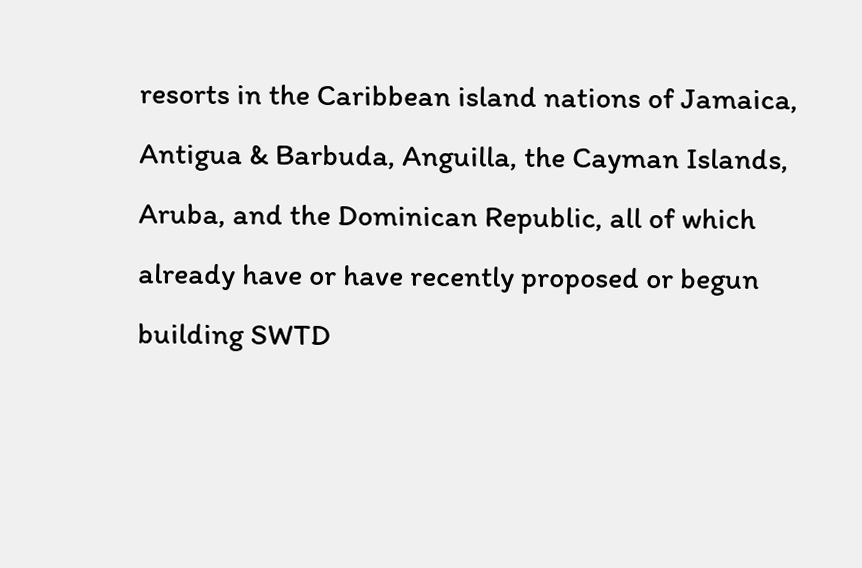resorts in the Caribbean island nations of Jamaica, Antigua & Barbuda, Anguilla, the Cayman Islands, Aruba, and the Dominican Republic, all of which already have or have recently proposed or begun building SWTD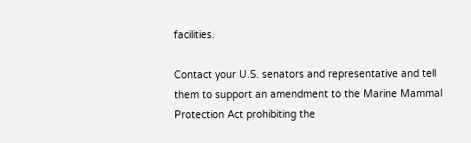facilities.

Contact your U.S. senators and representative and tell them to support an amendment to the Marine Mammal Protection Act prohibiting the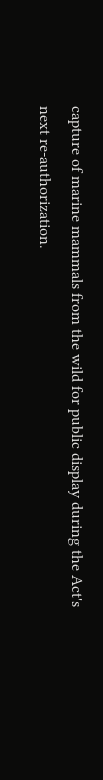capture of marine mammals from the wild for public display during the Act's next re-authorization.